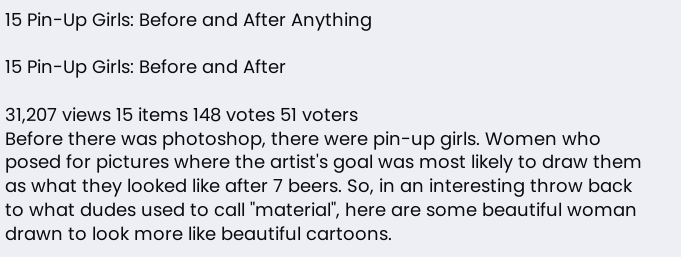15 Pin-Up Girls: Before and After Anything

15 Pin-Up Girls: Before and After

31,207 views 15 items 148 votes 51 voters
Before there was photoshop, there were pin-up girls. Women who posed for pictures where the artist's goal was most likely to draw them as what they looked like after 7 beers. So, in an interesting throw back to what dudes used to call "material", here are some beautiful woman drawn to look more like beautiful cartoons.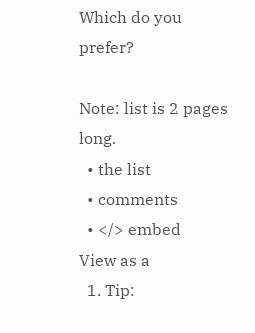Which do you prefer?

Note: list is 2 pages long.
  • the list
  • comments
  • </> embed
View as a
  1. Tip: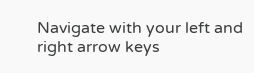Navigate with your left and right arrow keys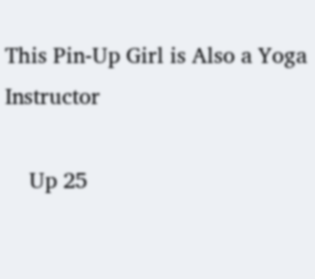This Pin-Up Girl is Also a Yoga Instructor

    Up 25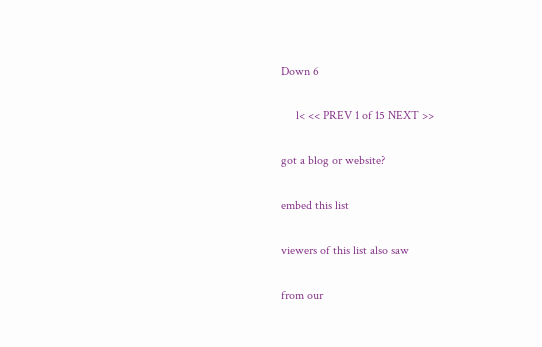Down 6

     l< << PREV 1 of 15 NEXT >>

got a blog or website?

embed this list

viewers of this list also saw

from our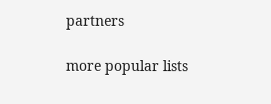partners

more popular lists